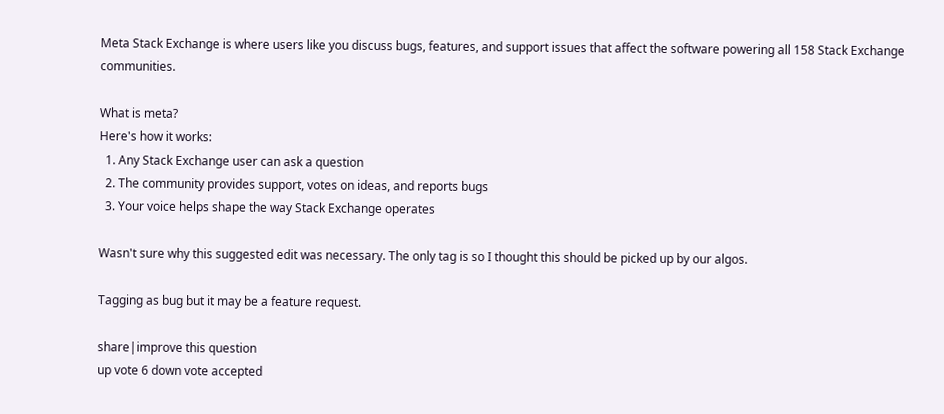Meta Stack Exchange is where users like you discuss bugs, features, and support issues that affect the software powering all 158 Stack Exchange communities.

What is meta?
Here's how it works:
  1. Any Stack Exchange user can ask a question
  2. The community provides support, votes on ideas, and reports bugs
  3. Your voice helps shape the way Stack Exchange operates

Wasn't sure why this suggested edit was necessary. The only tag is so I thought this should be picked up by our algos.

Tagging as bug but it may be a feature request.

share|improve this question
up vote 6 down vote accepted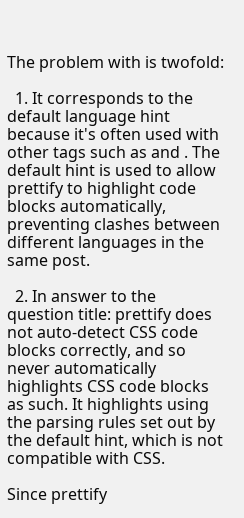The problem with is twofold:

  1. It corresponds to the default language hint because it's often used with other tags such as and . The default hint is used to allow prettify to highlight code blocks automatically, preventing clashes between different languages in the same post.

  2. In answer to the question title: prettify does not auto-detect CSS code blocks correctly, and so never automatically highlights CSS code blocks as such. It highlights using the parsing rules set out by the default hint, which is not compatible with CSS.

Since prettify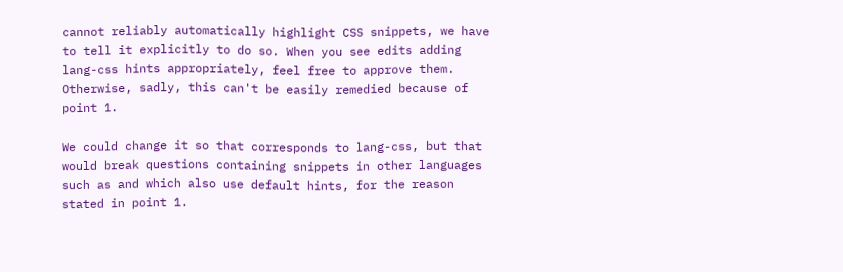cannot reliably automatically highlight CSS snippets, we have to tell it explicitly to do so. When you see edits adding lang-css hints appropriately, feel free to approve them. Otherwise, sadly, this can't be easily remedied because of point 1.

We could change it so that corresponds to lang-css, but that would break questions containing snippets in other languages such as and which also use default hints, for the reason stated in point 1.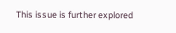This issue is further explored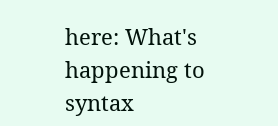here: What's happening to syntax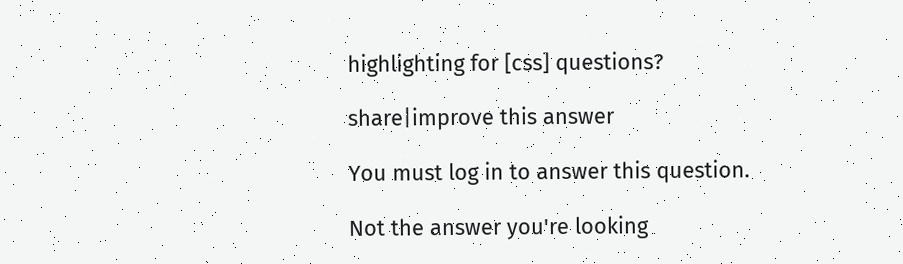highlighting for [css] questions?

share|improve this answer

You must log in to answer this question.

Not the answer you're looking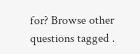for? Browse other questions tagged .